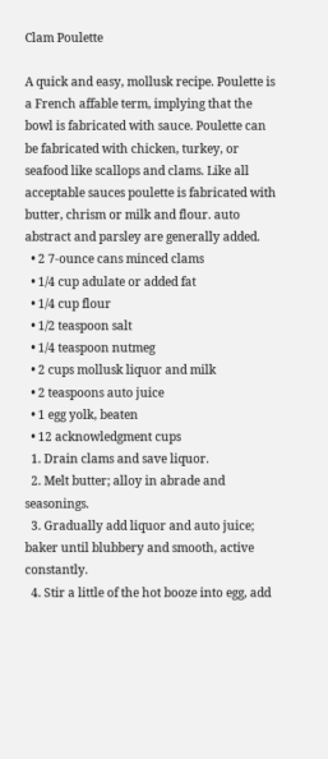Clam Poulette

A quick and easy, mollusk recipe. Poulette is a French affable term, implying that the bowl is fabricated with sauce. Poulette can be fabricated with chicken, turkey, or seafood like scallops and clams. Like all acceptable sauces poulette is fabricated with butter, chrism or milk and flour. auto abstract and parsley are generally added.
  • 2 7-ounce cans minced clams
  • 1/4 cup adulate or added fat
  • 1/4 cup flour
  • 1/2 teaspoon salt
  • 1/4 teaspoon nutmeg
  • 2 cups mollusk liquor and milk
  • 2 teaspoons auto juice
  • 1 egg yolk, beaten
  • 12 acknowledgment cups
  1. Drain clams and save liquor.
  2. Melt butter; alloy in abrade and seasonings.
  3. Gradually add liquor and auto juice; baker until blubbery and smooth, active constantly.
  4. Stir a little of the hot booze into egg, add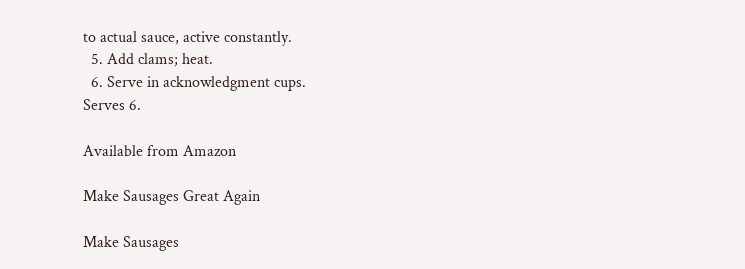to actual sauce, active constantly.
  5. Add clams; heat.
  6. Serve in acknowledgment cups.
Serves 6.

Available from Amazon

Make Sausages Great Again

Make Sausages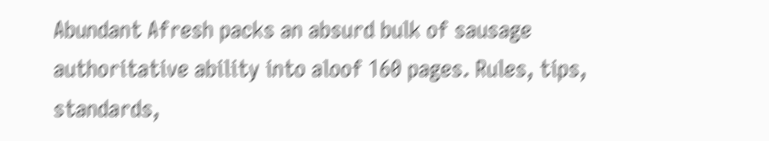Abundant Afresh packs an absurd bulk of sausage authoritative ability into aloof 160 pages. Rules, tips, standards,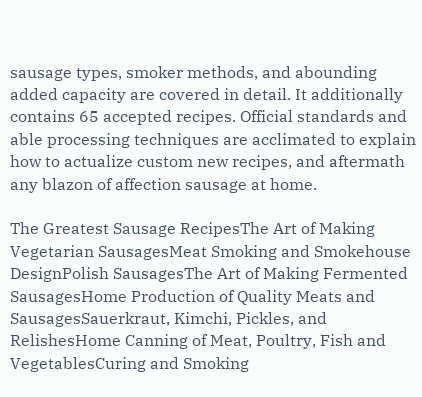sausage types, smoker methods, and abounding added capacity are covered in detail. It additionally contains 65 accepted recipes. Official standards and able processing techniques are acclimated to explain how to actualize custom new recipes, and aftermath any blazon of affection sausage at home.

The Greatest Sausage RecipesThe Art of Making Vegetarian SausagesMeat Smoking and Smokehouse DesignPolish SausagesThe Art of Making Fermented SausagesHome Production of Quality Meats and SausagesSauerkraut, Kimchi, Pickles, and RelishesHome Canning of Meat, Poultry, Fish and VegetablesCuring and Smoking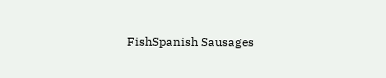FishSpanish Sausages